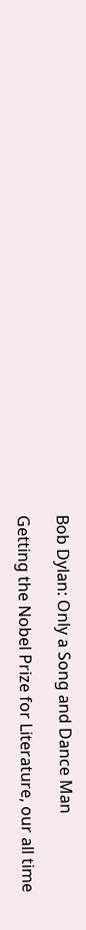Bob Dylan: Only a Song and Dance Man

Getting the Nobel Prize for Literature, our all time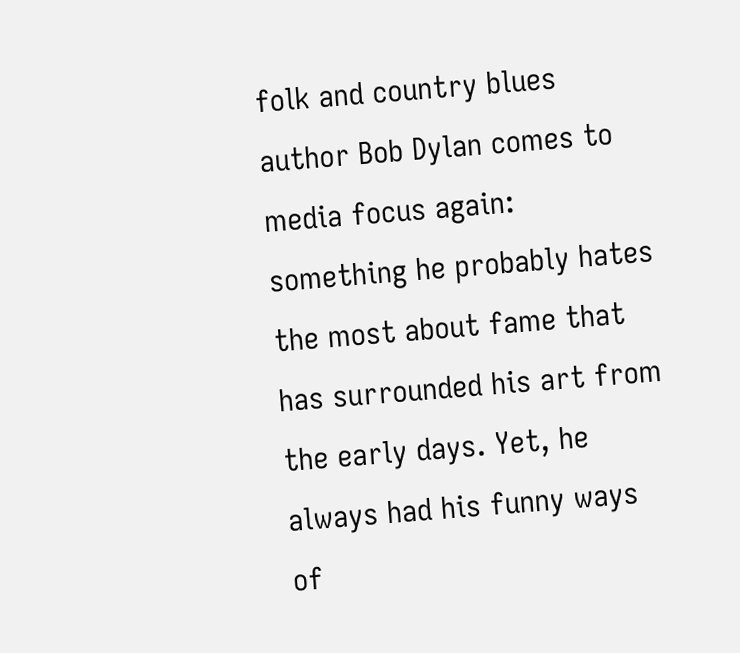folk and country blues author Bob Dylan comes to media focus again: something he probably hates the most about fame that has surrounded his art from the early days. Yet, he always had his funny ways of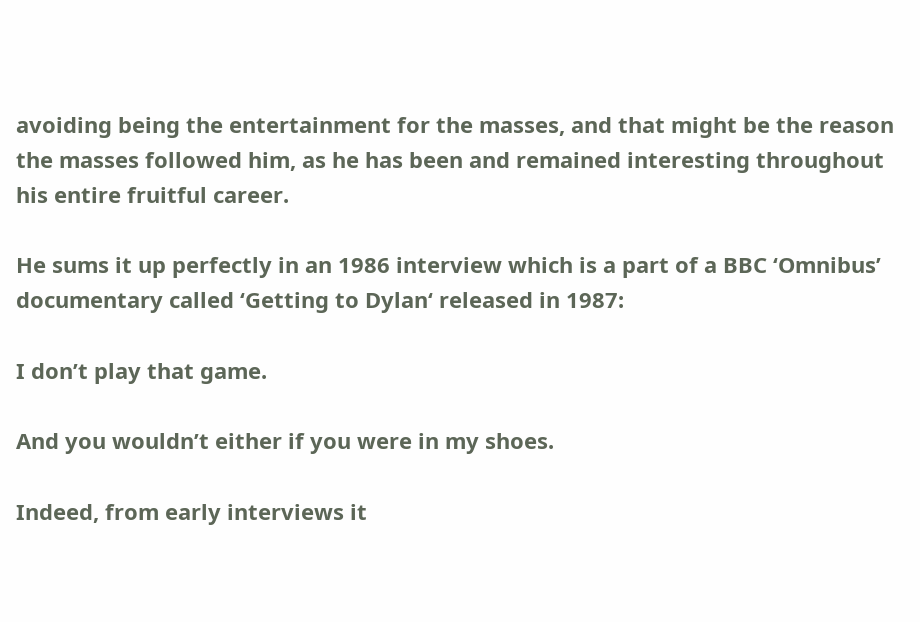avoiding being the entertainment for the masses, and that might be the reason the masses followed him, as he has been and remained interesting throughout his entire fruitful career.

He sums it up perfectly in an 1986 interview which is a part of a BBC ‘Omnibus’ documentary called ‘Getting to Dylan‘ released in 1987:

I don’t play that game.

And you wouldn’t either if you were in my shoes.

Indeed, from early interviews it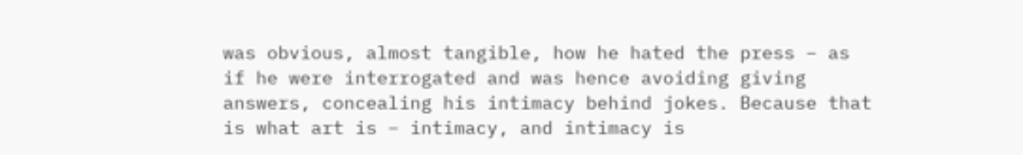was obvious, almost tangible, how he hated the press – as if he were interrogated and was hence avoiding giving answers, concealing his intimacy behind jokes. Because that is what art is – intimacy, and intimacy is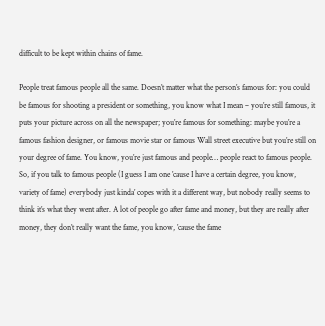difficult to be kept within chains of fame.

People treat famous people all the same. Doesn’t matter what the person’s famous for: you could be famous for shooting a president or something, you know what I mean – you’re still famous, it puts your picture across on all the newspaper; you’re famous for something: maybe you’re a famous fashion designer, or famous movie star or famous Wall street executive but you’re still on your degree of fame. You know, you’re just famous and people… people react to famous people. So, if you talk to famous people (I guess I am one ’cause I have a certain degree, you know, variety of fame) everybody just kinda’ copes with it a different way, but nobody really seems to think it’s what they went after. A lot of people go after fame and money, but they are really after money, they don’t really want the fame, you know, ’cause the fame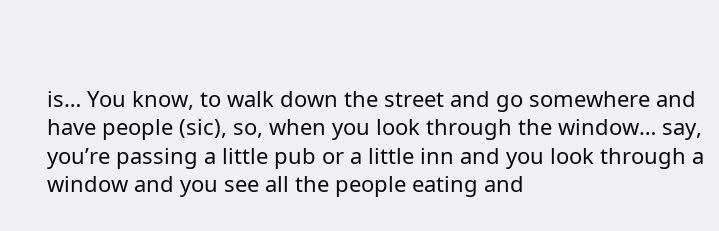is… You know, to walk down the street and go somewhere and have people (sic), so, when you look through the window… say, you’re passing a little pub or a little inn and you look through a window and you see all the people eating and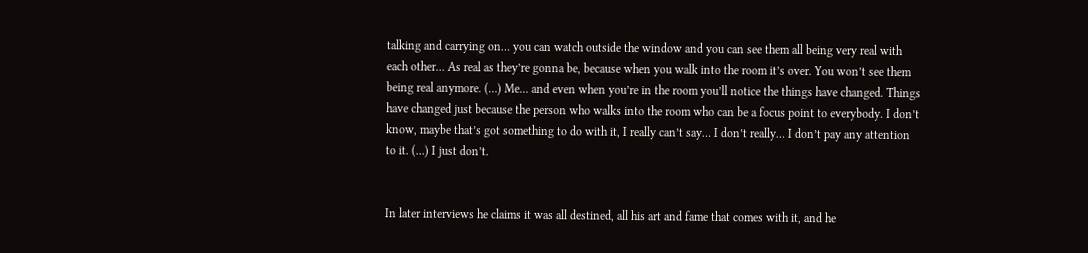talking and carrying on… you can watch outside the window and you can see them all being very real with each other… As real as they’re gonna be, because when you walk into the room it’s over. You won’t see them being real anymore. (…) Me… and even when you’re in the room you’ll notice the things have changed. Things have changed just because the person who walks into the room who can be a focus point to everybody. I don’t know, maybe that’s got something to do with it, I really can’t say… I don’t really… I don’t pay any attention to it. (…) I just don’t.


In later interviews he claims it was all destined, all his art and fame that comes with it, and he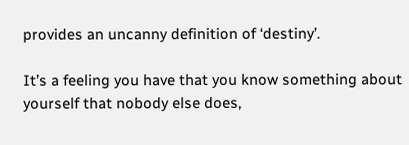provides an uncanny definition of ‘destiny’.

It’s a feeling you have that you know something about yourself that nobody else does,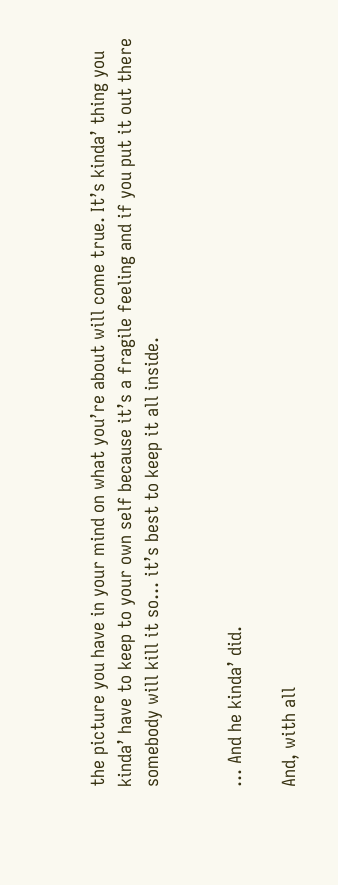the picture you have in your mind on what you’re about will come true. It’s kinda’ thing you kinda’ have to keep to your own self because it’s a fragile feeling and if you put it out there somebody will kill it so… it’s best to keep it all inside.


… And he kinda’ did.

And, with all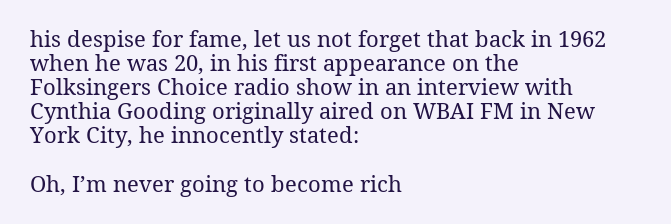his despise for fame, let us not forget that back in 1962 when he was 20, in his first appearance on the Folksingers Choice radio show in an interview with Cynthia Gooding originally aired on WBAI FM in New York City, he innocently stated:

Oh, I’m never going to become rich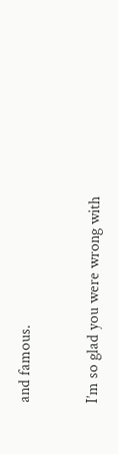and famous.


I’m so glad you were wrong with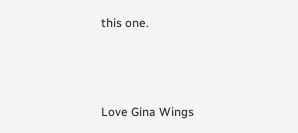this one.



Love Gina Wings